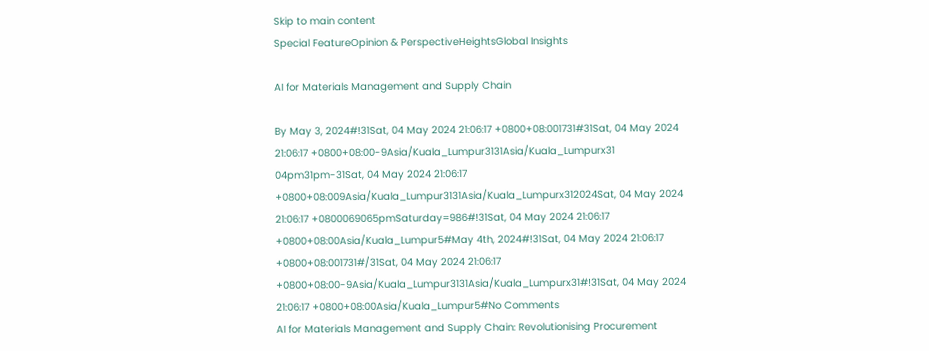Skip to main content
Special FeatureOpinion & PerspectiveHeightsGlobal Insights

AI for Materials Management and Supply Chain

By May 3, 2024#!31Sat, 04 May 2024 21:06:17 +0800+08:001731#31Sat, 04 May 2024 21:06:17 +0800+08:00-9Asia/Kuala_Lumpur3131Asia/Kuala_Lumpurx31 04pm31pm-31Sat, 04 May 2024 21:06:17 +0800+08:009Asia/Kuala_Lumpur3131Asia/Kuala_Lumpurx312024Sat, 04 May 2024 21:06:17 +0800069065pmSaturday=986#!31Sat, 04 May 2024 21:06:17 +0800+08:00Asia/Kuala_Lumpur5#May 4th, 2024#!31Sat, 04 May 2024 21:06:17 +0800+08:001731#/31Sat, 04 May 2024 21:06:17 +0800+08:00-9Asia/Kuala_Lumpur3131Asia/Kuala_Lumpurx31#!31Sat, 04 May 2024 21:06:17 +0800+08:00Asia/Kuala_Lumpur5#No Comments
AI for Materials Management and Supply Chain: Revolutionising Procurement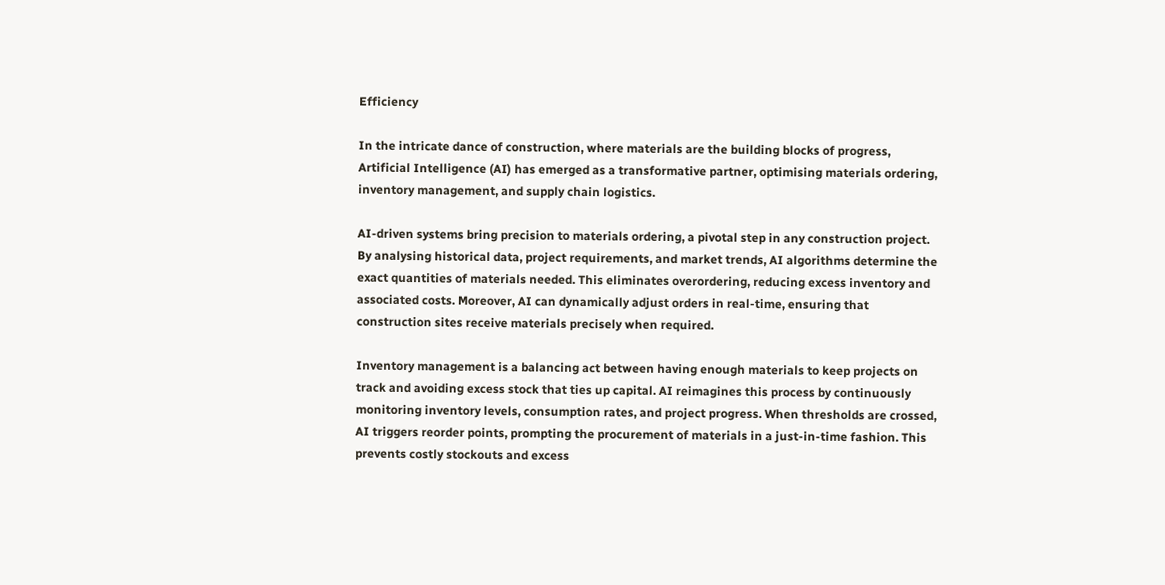Efficiency

In the intricate dance of construction, where materials are the building blocks of progress, Artificial Intelligence (AI) has emerged as a transformative partner, optimising materials ordering, inventory management, and supply chain logistics.

AI-driven systems bring precision to materials ordering, a pivotal step in any construction project. By analysing historical data, project requirements, and market trends, AI algorithms determine the exact quantities of materials needed. This eliminates overordering, reducing excess inventory and associated costs. Moreover, AI can dynamically adjust orders in real-time, ensuring that construction sites receive materials precisely when required.

Inventory management is a balancing act between having enough materials to keep projects on track and avoiding excess stock that ties up capital. AI reimagines this process by continuously monitoring inventory levels, consumption rates, and project progress. When thresholds are crossed, AI triggers reorder points, prompting the procurement of materials in a just-in-time fashion. This prevents costly stockouts and excess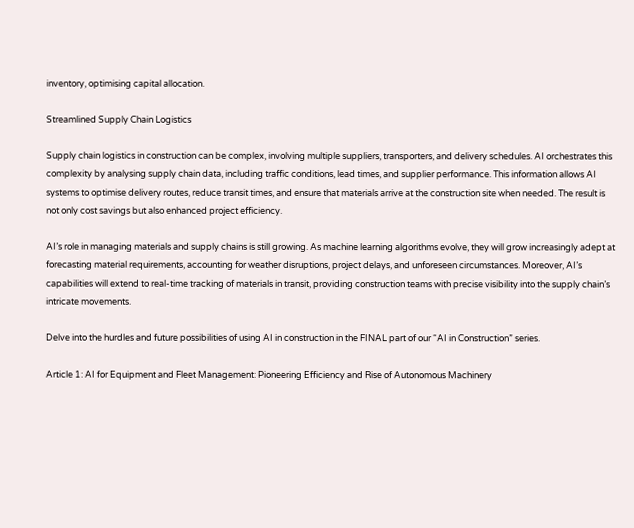inventory, optimising capital allocation.

Streamlined Supply Chain Logistics

Supply chain logistics in construction can be complex, involving multiple suppliers, transporters, and delivery schedules. AI orchestrates this complexity by analysing supply chain data, including traffic conditions, lead times, and supplier performance. This information allows AI systems to optimise delivery routes, reduce transit times, and ensure that materials arrive at the construction site when needed. The result is not only cost savings but also enhanced project efficiency.

AI’s role in managing materials and supply chains is still growing. As machine learning algorithms evolve, they will grow increasingly adept at forecasting material requirements, accounting for weather disruptions, project delays, and unforeseen circumstances. Moreover, AI’s capabilities will extend to real-time tracking of materials in transit, providing construction teams with precise visibility into the supply chain’s intricate movements.

Delve into the hurdles and future possibilities of using AI in construction in the FINAL part of our “AI in Construction” series.

Article 1: AI for Equipment and Fleet Management: Pioneering Efficiency and Rise of Autonomous Machinery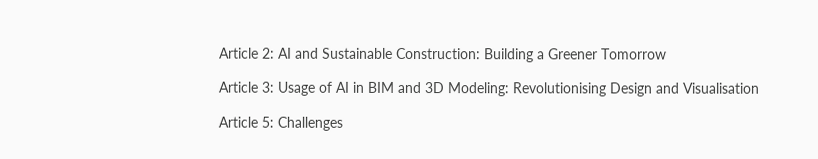Article 2: AI and Sustainable Construction: Building a Greener Tomorrow

Article 3: Usage of AI in BIM and 3D Modeling: Revolutionising Design and Visualisation

Article 5: Challenges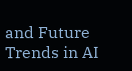and Future Trends in AI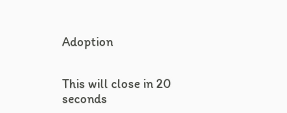Adoption


This will close in 20 seconds